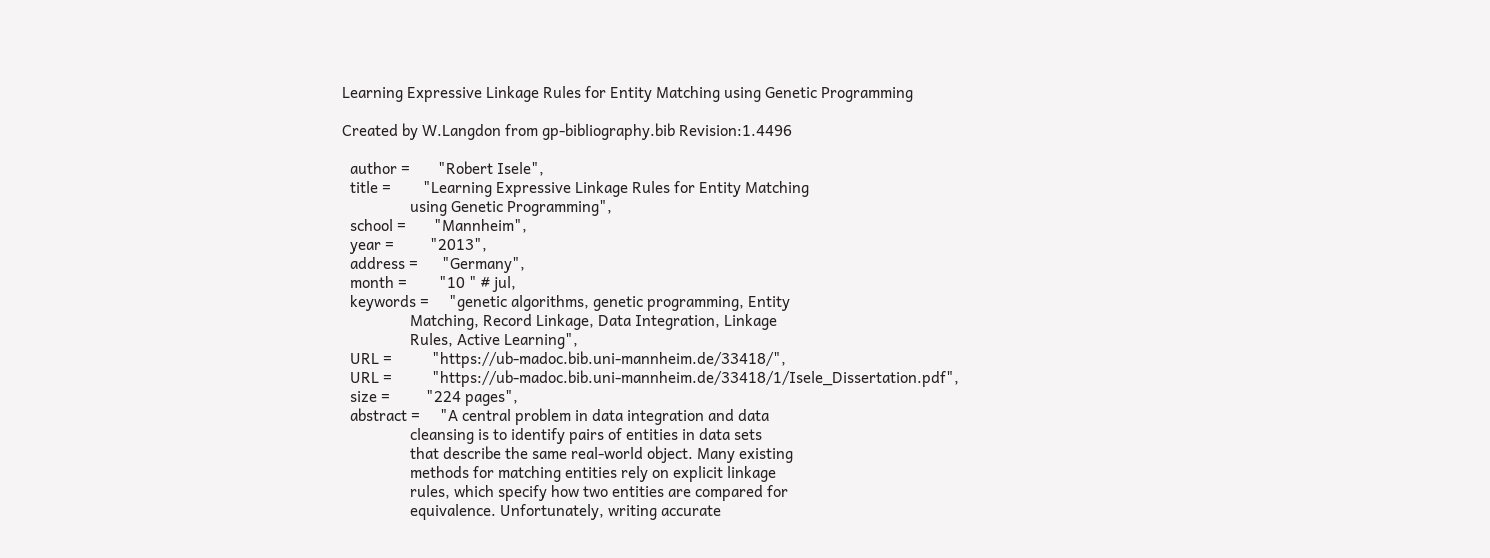Learning Expressive Linkage Rules for Entity Matching using Genetic Programming

Created by W.Langdon from gp-bibliography.bib Revision:1.4496

  author =       "Robert Isele",
  title =        "Learning Expressive Linkage Rules for Entity Matching
                 using Genetic Programming",
  school =       "Mannheim",
  year =         "2013",
  address =      "Germany",
  month =        "10 " # jul,
  keywords =     "genetic algorithms, genetic programming, Entity
                 Matching, Record Linkage, Data Integration, Linkage
                 Rules, Active Learning",
  URL =          "https://ub-madoc.bib.uni-mannheim.de/33418/",
  URL =          "https://ub-madoc.bib.uni-mannheim.de/33418/1/Isele_Dissertation.pdf",
  size =         "224 pages",
  abstract =     "A central problem in data integration and data
                 cleansing is to identify pairs of entities in data sets
                 that describe the same real-world object. Many existing
                 methods for matching entities rely on explicit linkage
                 rules, which specify how two entities are compared for
                 equivalence. Unfortunately, writing accurate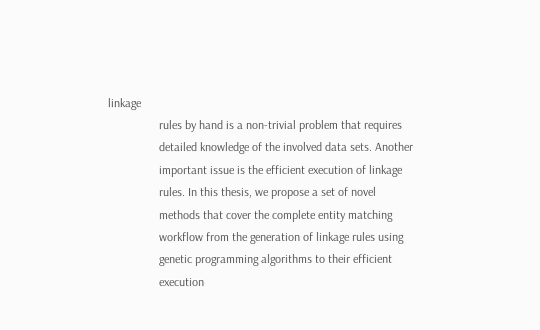linkage
                 rules by hand is a non-trivial problem that requires
                 detailed knowledge of the involved data sets. Another
                 important issue is the efficient execution of linkage
                 rules. In this thesis, we propose a set of novel
                 methods that cover the complete entity matching
                 workflow from the generation of linkage rules using
                 genetic programming algorithms to their efficient
                 execution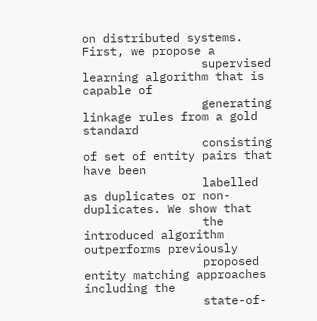on distributed systems. First, we propose a
                 supervised learning algorithm that is capable of
                 generating linkage rules from a gold standard
                 consisting of set of entity pairs that have been
                 labelled as duplicates or non-duplicates. We show that
                 the introduced algorithm outperforms previously
                 proposed entity matching approaches including the
                 state-of-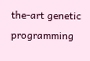the-art genetic programming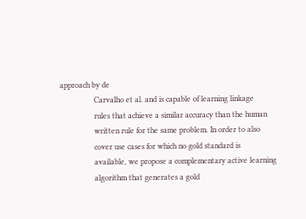approach by de
                 Carvalho et al. and is capable of learning linkage
                 rules that achieve a similar accuracy than the human
                 written rule for the same problem. In order to also
                 cover use cases for which no gold standard is
                 available, we propose a complementary active learning
                 algorithm that generates a gold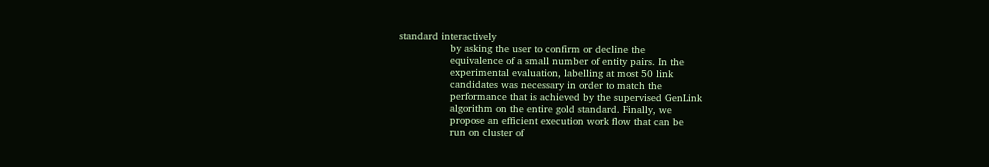standard interactively
                 by asking the user to confirm or decline the
                 equivalence of a small number of entity pairs. In the
                 experimental evaluation, labelling at most 50 link
                 candidates was necessary in order to match the
                 performance that is achieved by the supervised GenLink
                 algorithm on the entire gold standard. Finally, we
                 propose an efficient execution work flow that can be
                 run on cluster of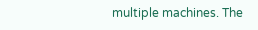multiple machines. The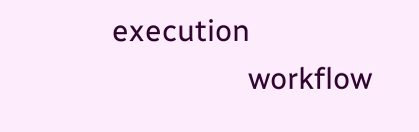execution
                 workflow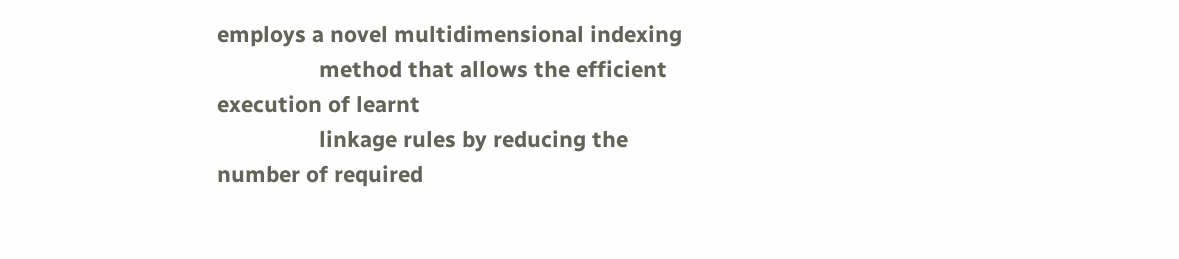employs a novel multidimensional indexing
                 method that allows the efficient execution of learnt
                 linkage rules by reducing the number of required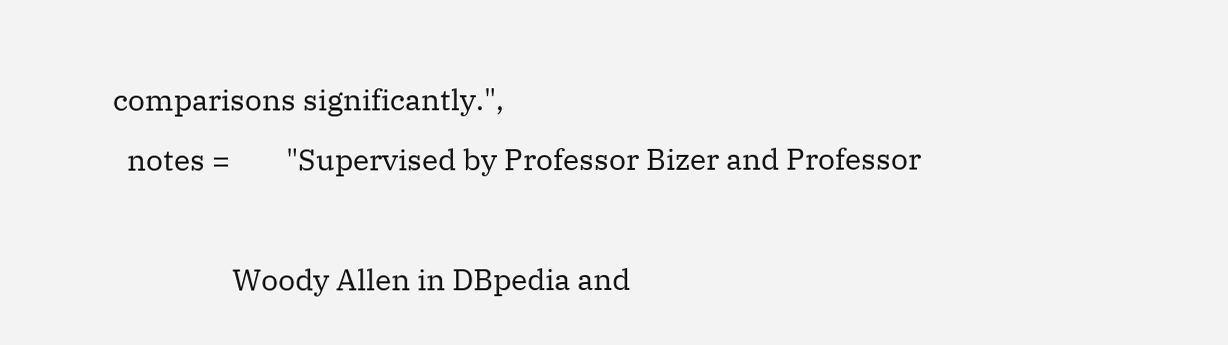comparisons significantly.",
  notes =        "Supervised by Professor Bizer and Professor

                 Woody Allen in DBpedia and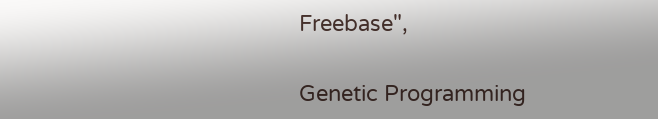Freebase",

Genetic Programming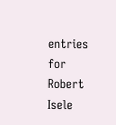entries for Robert Isele